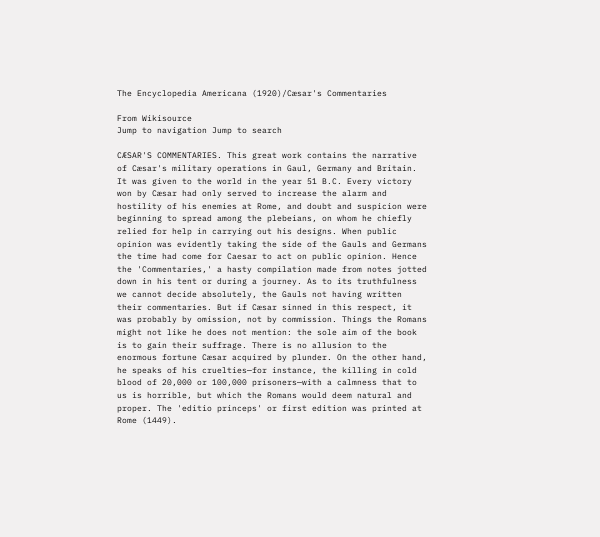The Encyclopedia Americana (1920)/Cæsar's Commentaries

From Wikisource
Jump to navigation Jump to search

CÆSAR'S COMMENTARIES. This great work contains the narrative of Cæsar's military operations in Gaul, Germany and Britain. It was given to the world in the year 51 B.C. Every victory won by Cæsar had only served to increase the alarm and hostility of his enemies at Rome, and doubt and suspicion were beginning to spread among the plebeians, on whom he chiefly relied for help in carrying out his designs. When public opinion was evidently taking the side of the Gauls and Germans the time had come for Caesar to act on public opinion. Hence the 'Commentaries,' a hasty compilation made from notes jotted down in his tent or during a journey. As to its truthfulness we cannot decide absolutely, the Gauls not having written their commentaries. But if Cæsar sinned in this respect, it was probably by omission, not by commission. Things the Romans might not like he does not mention: the sole aim of the book is to gain their suffrage. There is no allusion to the enormous fortune Cæsar acquired by plunder. On the other hand, he speaks of his cruelties—for instance, the killing in cold blood of 20,000 or 100,000 prisoners—with a calmness that to us is horrible, but which the Romans would deem natural and proper. The 'editio princeps' or first edition was printed at Rome (1449).